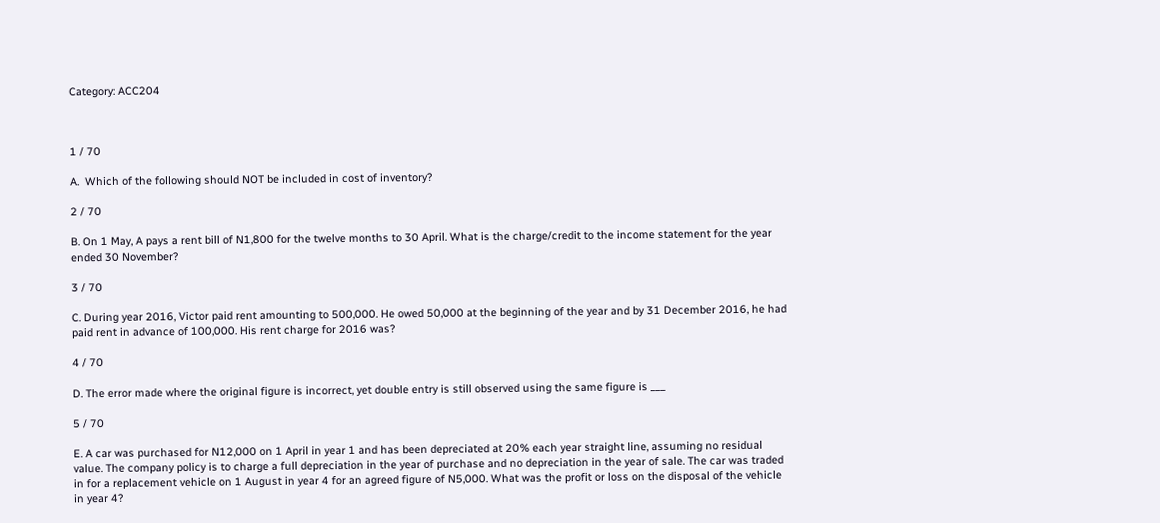Category: ACC204



1 / 70

A.  Which of the following should NOT be included in cost of inventory?

2 / 70

B. On 1 May, A pays a rent bill of N1,800 for the twelve months to 30 April. What is the charge/credit to the income statement for the year ended 30 November?

3 / 70

C. During year 2016, Victor paid rent amounting to 500,000. He owed 50,000 at the beginning of the year and by 31 December 2016, he had paid rent in advance of 100,000. His rent charge for 2016 was?

4 / 70

D. The error made where the original figure is incorrect, yet double entry is still observed using the same figure is ___

5 / 70

E. A car was purchased for N12,000 on 1 April in year 1 and has been depreciated at 20% each year straight line, assuming no residual value. The company policy is to charge a full depreciation in the year of purchase and no depreciation in the year of sale. The car was traded in for a replacement vehicle on 1 August in year 4 for an agreed figure of N5,000. What was the profit or loss on the disposal of the vehicle in year 4?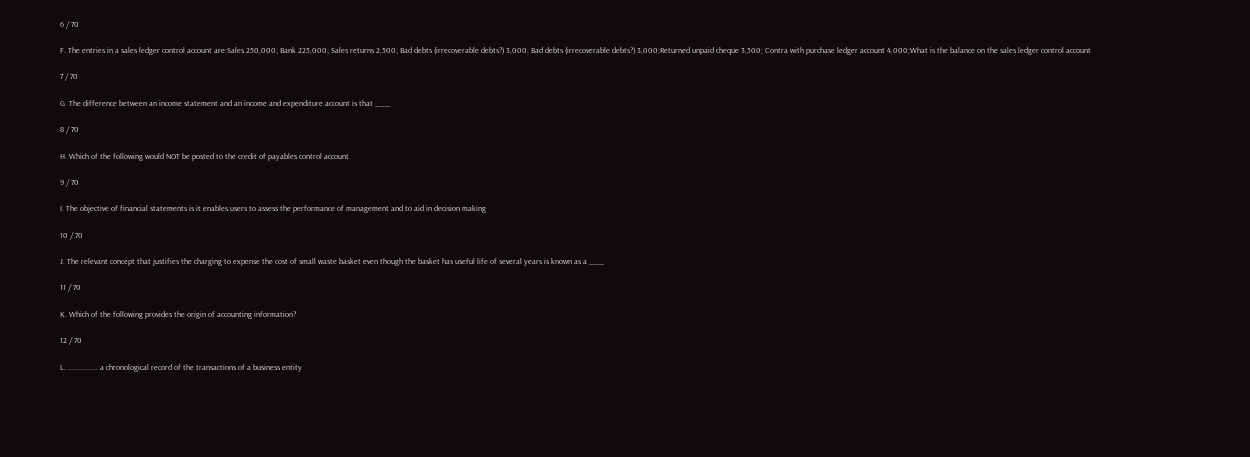6 / 70

F. The entries in a sales ledger control account are:Sales 250,000; Bank 225,000; Sales returns 2,500; Bad debts (irrecoverable debts?) 3,000; Bad debts (irrecoverable debts?) 3,000;Returned unpaid cheque 3,500; Contra with purchase ledger account 4,000;What is the balance on the sales ledger control account

7 / 70

G. The difference between an income statement and an income and expenditure account is that ___

8 / 70

H. Which of the following would NOT be posted to the credit of payables control account

9 / 70

I. The objective of financial statements is it enables users to assess the performance of management and to aid in decision making

10 / 70

J. The relevant concept that justifies the charging to expense the cost of small waste basket even though the basket has useful life of several years is known as a ___

11 / 70

K. Which of the following provides the origin of accounting information?

12 / 70

L. ............... a chronological record of the transactions of a business entity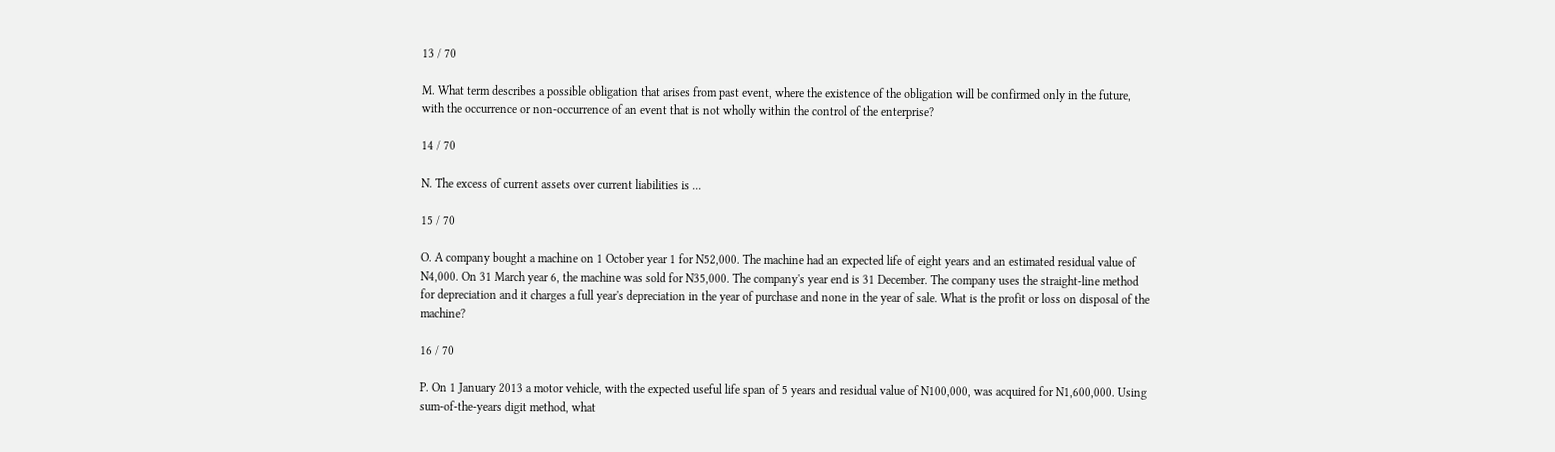13 / 70

M. What term describes a possible obligation that arises from past event, where the existence of the obligation will be confirmed only in the future, with the occurrence or non-occurrence of an event that is not wholly within the control of the enterprise?

14 / 70

N. The excess of current assets over current liabilities is ...

15 / 70

O. A company bought a machine on 1 October year 1 for N52,000. The machine had an expected life of eight years and an estimated residual value of N4,000. On 31 March year 6, the machine was sold for N35,000. The company's year end is 31 December. The company uses the straight-line method for depreciation and it charges a full year's depreciation in the year of purchase and none in the year of sale. What is the profit or loss on disposal of the machine?

16 / 70

P. On 1 January 2013 a motor vehicle, with the expected useful life span of 5 years and residual value of N100,000, was acquired for N1,600,000. Using sum-of-the-years digit method, what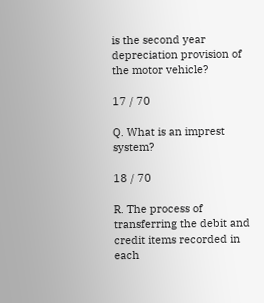is the second year depreciation provision of the motor vehicle?

17 / 70

Q. What is an imprest system?

18 / 70

R. The process of transferring the debit and credit items recorded in each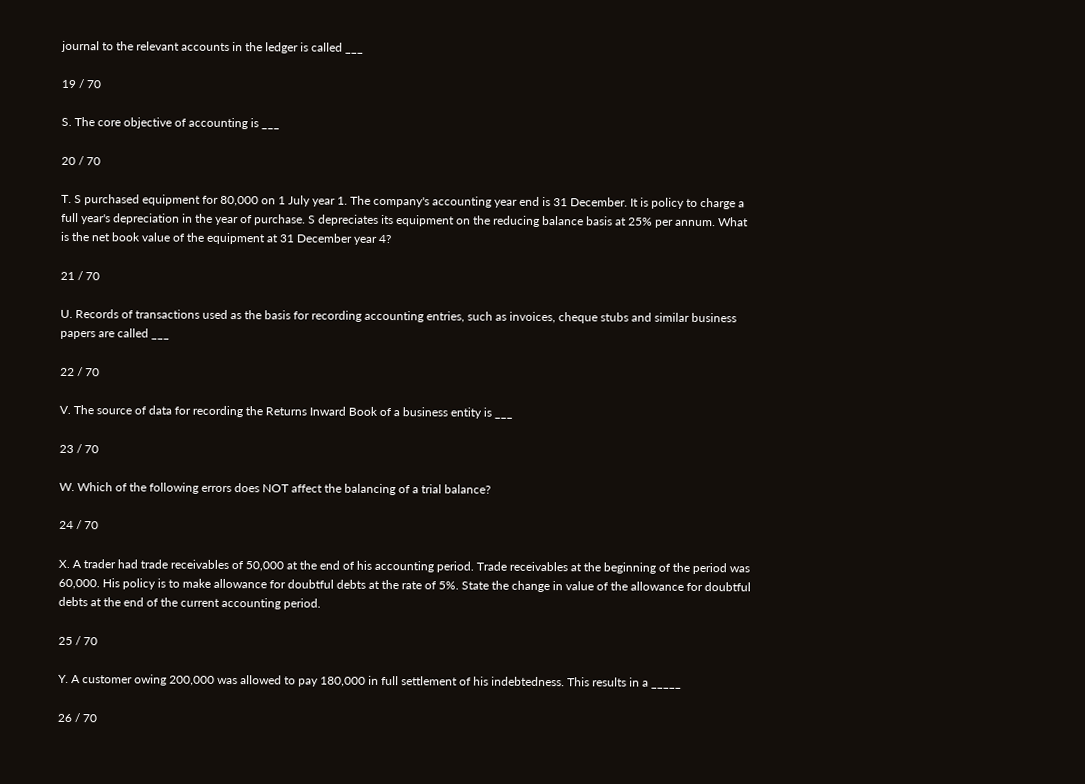journal to the relevant accounts in the ledger is called ___

19 / 70

S. The core objective of accounting is ___

20 / 70

T. S purchased equipment for 80,000 on 1 July year 1. The company's accounting year end is 31 December. It is policy to charge a full year's depreciation in the year of purchase. S depreciates its equipment on the reducing balance basis at 25% per annum. What is the net book value of the equipment at 31 December year 4?

21 / 70

U. Records of transactions used as the basis for recording accounting entries, such as invoices, cheque stubs and similar business papers are called ___

22 / 70

V. The source of data for recording the Returns Inward Book of a business entity is ___

23 / 70

W. Which of the following errors does NOT affect the balancing of a trial balance?

24 / 70

X. A trader had trade receivables of 50,000 at the end of his accounting period. Trade receivables at the beginning of the period was 60,000. His policy is to make allowance for doubtful debts at the rate of 5%. State the change in value of the allowance for doubtful debts at the end of the current accounting period.

25 / 70

Y. A customer owing 200,000 was allowed to pay 180,000 in full settlement of his indebtedness. This results in a _____

26 / 70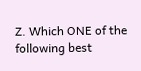Z. Which ONE of the following best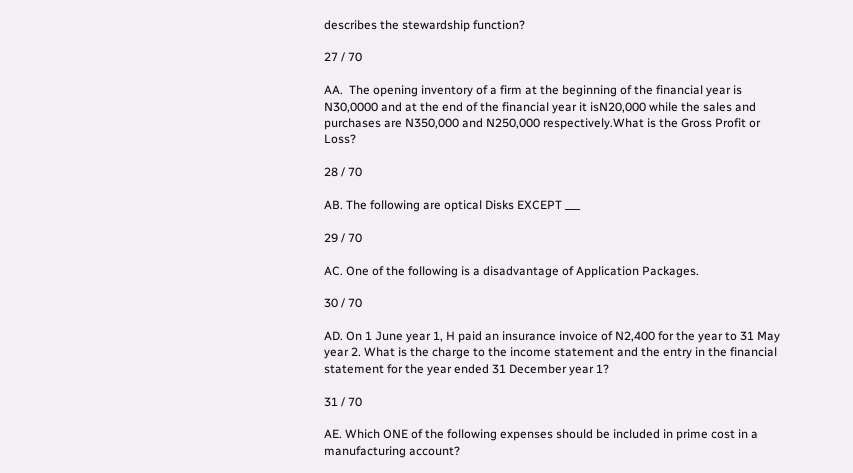describes the stewardship function?

27 / 70

AA.  The opening inventory of a firm at the beginning of the financial year is N30,0000 and at the end of the financial year it isN20,000 while the sales and purchases are N350,000 and N250,000 respectively.What is the Gross Profit or Loss?

28 / 70

AB. The following are optical Disks EXCEPT ___

29 / 70

AC. One of the following is a disadvantage of Application Packages.

30 / 70

AD. On 1 June year 1, H paid an insurance invoice of N2,400 for the year to 31 May year 2. What is the charge to the income statement and the entry in the financial statement for the year ended 31 December year 1?

31 / 70

AE. Which ONE of the following expenses should be included in prime cost in a manufacturing account?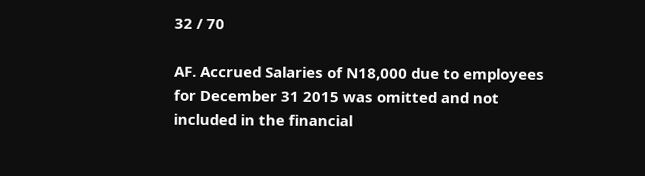32 / 70

AF. Accrued Salaries of N18,000 due to employees for December 31 2015 was omitted and not included in the financial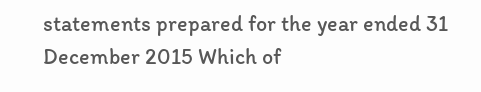statements prepared for the year ended 31 December 2015 Which of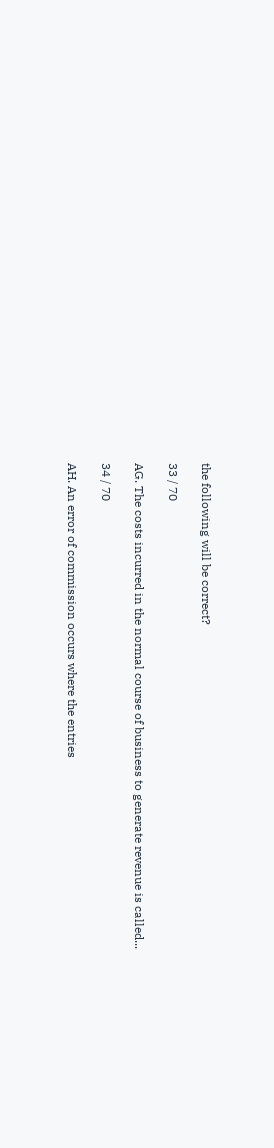the following will be correct?

33 / 70

AG. The costs incurred in the normal course of business to generate revenue is called...

34 / 70

AH. An error of commission occurs where the entries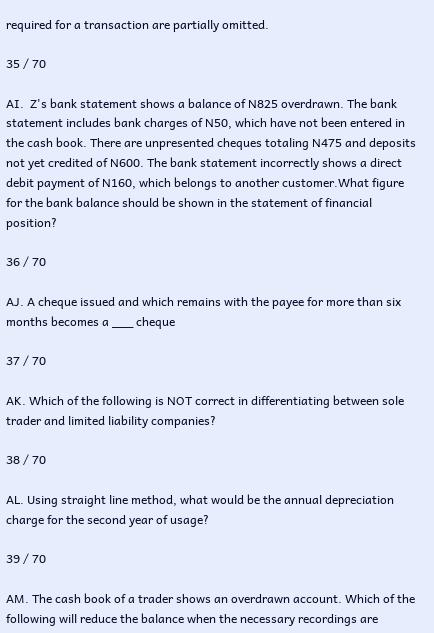required for a transaction are partially omitted.

35 / 70

AI.  Z's bank statement shows a balance of N825 overdrawn. The bank statement includes bank charges of N50, which have not been entered in the cash book. There are unpresented cheques totaling N475 and deposits not yet credited of N600. The bank statement incorrectly shows a direct debit payment of N160, which belongs to another customer.What figure for the bank balance should be shown in the statement of financial position?

36 / 70

AJ. A cheque issued and which remains with the payee for more than six months becomes a ___ cheque

37 / 70

AK. Which of the following is NOT correct in differentiating between sole trader and limited liability companies?

38 / 70

AL. Using straight line method, what would be the annual depreciation charge for the second year of usage?

39 / 70

AM. The cash book of a trader shows an overdrawn account. Which of the following will reduce the balance when the necessary recordings are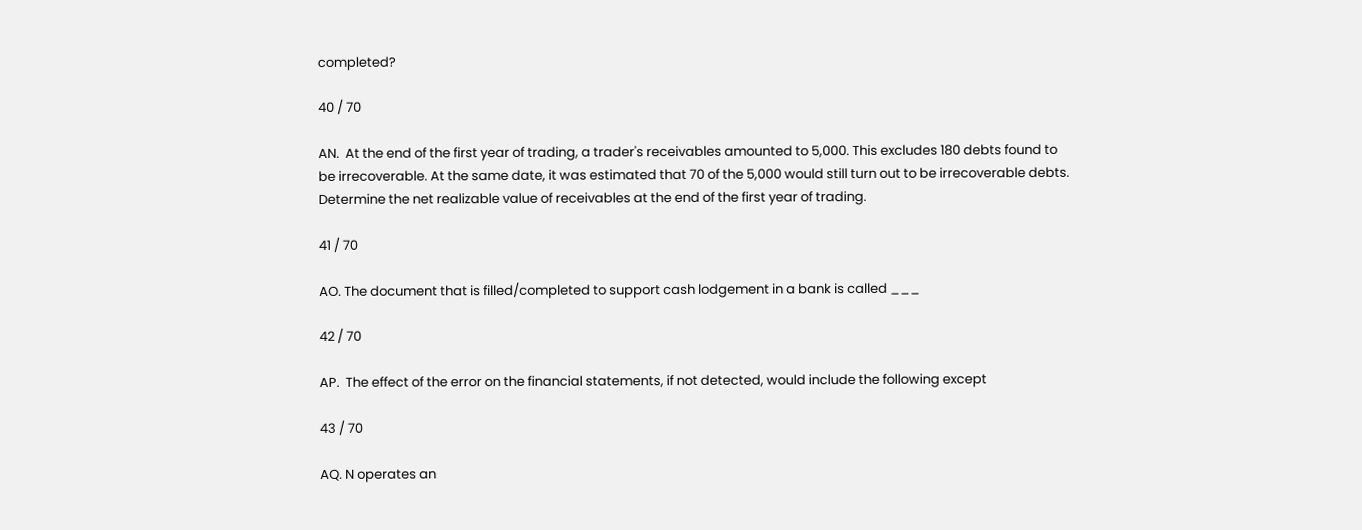completed?

40 / 70

AN.  At the end of the first year of trading, a trader's receivables amounted to 5,000. This excludes 180 debts found to be irrecoverable. At the same date, it was estimated that 70 of the 5,000 would still turn out to be irrecoverable debts. Determine the net realizable value of receivables at the end of the first year of trading.

41 / 70

AO. The document that is filled/completed to support cash lodgement in a bank is called ___

42 / 70

AP.  The effect of the error on the financial statements, if not detected, would include the following except

43 / 70

AQ. N operates an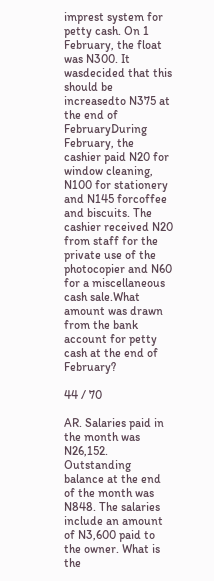imprest system for petty cash. On 1 February, the float was N300. It wasdecided that this should be increasedto N375 at the end of FebruaryDuring February, the cashier paid N20 for window cleaning, N100 for stationery and N145 forcoffee and biscuits. The cashier received N20 from staff for the private use of the photocopier and N60 for a miscellaneous cash sale.What amount was drawn from the bank account for petty cash at the end of February?

44 / 70

AR. Salaries paid in the month was N26,152. Outstanding balance at the end of the month was N848. The salaries include an amount of N3,600 paid to the owner. What is the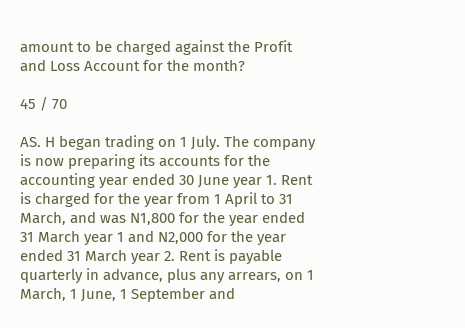amount to be charged against the Profit and Loss Account for the month?

45 / 70

AS. H began trading on 1 July. The company is now preparing its accounts for the accounting year ended 30 June year 1. Rent is charged for the year from 1 April to 31 March, and was N1,800 for the year ended 31 March year 1 and N2,000 for the year ended 31 March year 2. Rent is payable quarterly in advance, plus any arrears, on 1 March, 1 June, 1 September and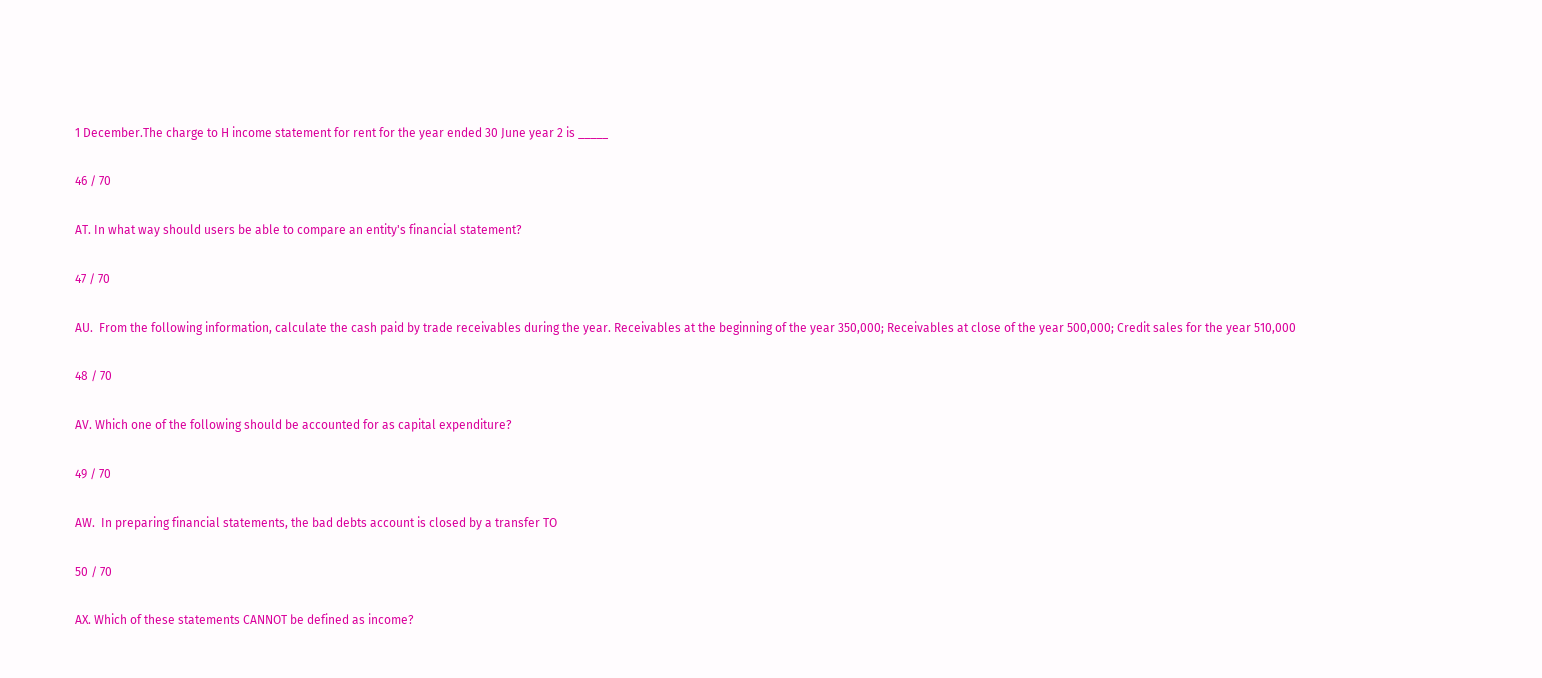1 December.The charge to H income statement for rent for the year ended 30 June year 2 is _____

46 / 70

AT. In what way should users be able to compare an entity's financial statement?

47 / 70

AU.  From the following information, calculate the cash paid by trade receivables during the year. Receivables at the beginning of the year 350,000; Receivables at close of the year 500,000; Credit sales for the year 510,000

48 / 70

AV. Which one of the following should be accounted for as capital expenditure?

49 / 70

AW.  In preparing financial statements, the bad debts account is closed by a transfer TO

50 / 70

AX. Which of these statements CANNOT be defined as income?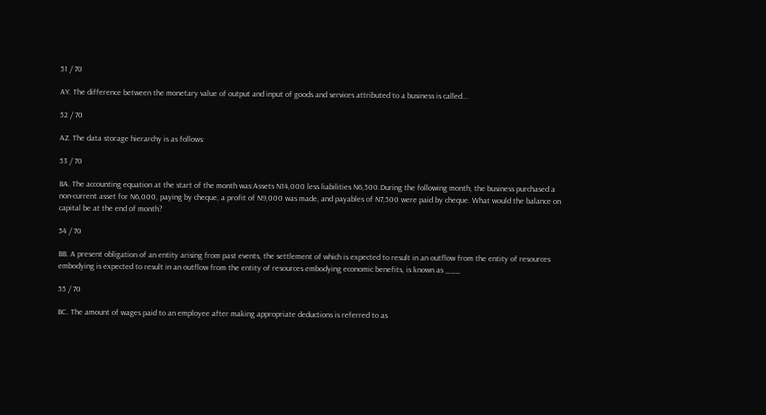51 / 70

AY. The difference between the monetary value of output and input of goods and services attributed to a business is called...

52 / 70

AZ. The data storage hierarchy is as follows:

53 / 70

BA. The accounting equation at the start of the month was:Assets N14,000 less liabilities N6,500.During the following month, the business purchased a non-current asset for N6,000, paying by cheque, a profit of N9,000 was made, and payables of N7,500 were paid by cheque. What would the balance on capital be at the end of month?

54 / 70

BB. A present obligation of an entity arising from past events, the settlement of which is expected to result in an outflow from the entity of resources embodying is expected to result in an outflow from the entity of resources embodying economic benefits, is known as ___

55 / 70

BC. The amount of wages paid to an employee after making appropriate deductions is referred to as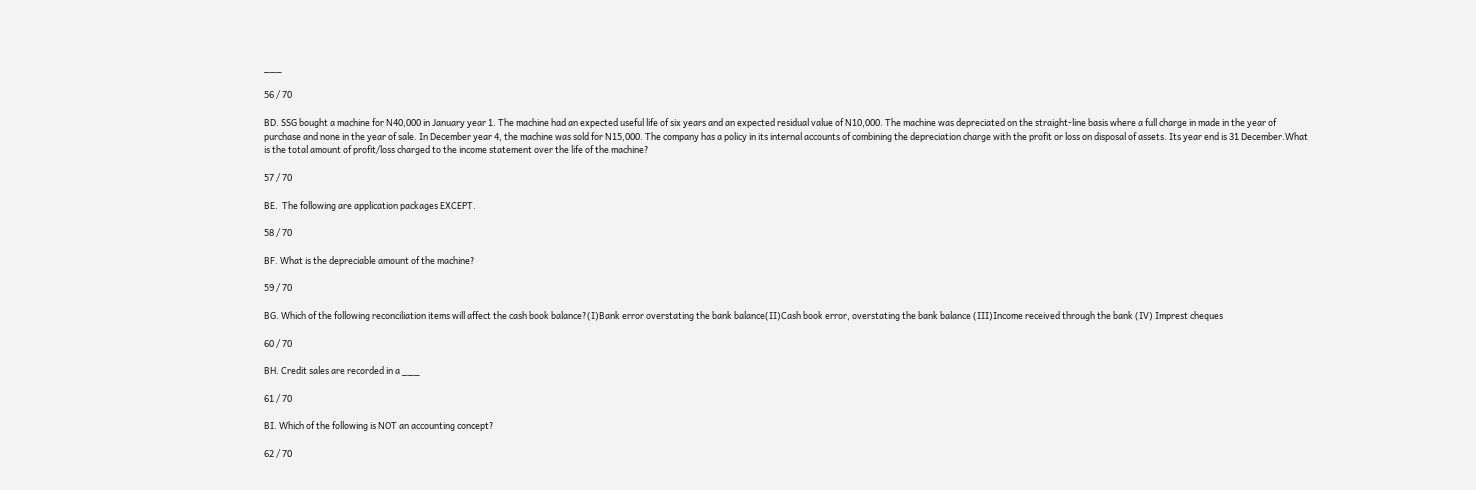___

56 / 70

BD. SSG bought a machine for N40,000 in January year 1. The machine had an expected useful life of six years and an expected residual value of N10,000. The machine was depreciated on the straight-line basis where a full charge in made in the year of purchase and none in the year of sale. In December year 4, the machine was sold for N15,000. The company has a policy in its internal accounts of combining the depreciation charge with the profit or loss on disposal of assets. Its year end is 31 December.What is the total amount of profit/loss charged to the income statement over the life of the machine?

57 / 70

BE.  The following are application packages EXCEPT.

58 / 70

BF. What is the depreciable amount of the machine?

59 / 70

BG. Which of the following reconciliation items will affect the cash book balance?(I)Bank error overstating the bank balance(II)Cash book error, overstating the bank balance (III)Income received through the bank (IV) Imprest cheques

60 / 70

BH. Credit sales are recorded in a ___

61 / 70

BI. Which of the following is NOT an accounting concept?

62 / 70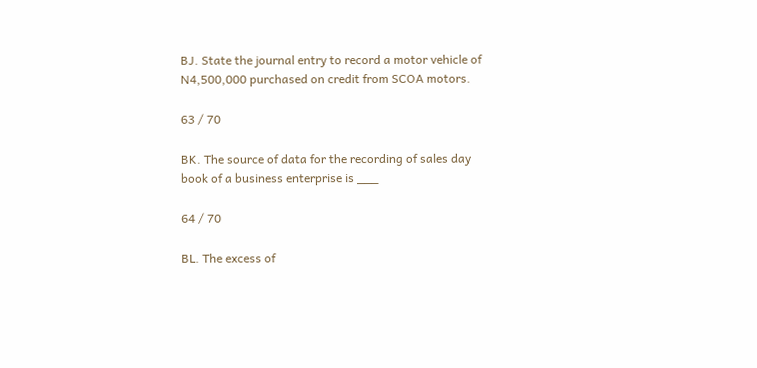BJ. State the journal entry to record a motor vehicle of N4,500,000 purchased on credit from SCOA motors.

63 / 70

BK. The source of data for the recording of sales day book of a business enterprise is ___

64 / 70

BL. The excess of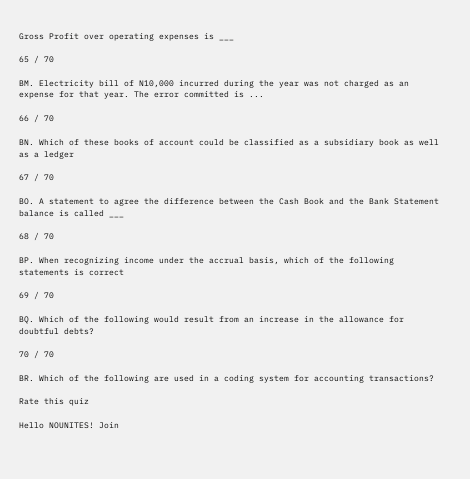Gross Profit over operating expenses is ___

65 / 70

BM. Electricity bill of N10,000 incurred during the year was not charged as an expense for that year. The error committed is ...

66 / 70

BN. Which of these books of account could be classified as a subsidiary book as well as a ledger

67 / 70

BO. A statement to agree the difference between the Cash Book and the Bank Statement balance is called ___

68 / 70

BP. When recognizing income under the accrual basis, which of the following statements is correct

69 / 70

BQ. Which of the following would result from an increase in the allowance for doubtful debts?

70 / 70

BR. Which of the following are used in a coding system for accounting transactions?

Rate this quiz

Hello NOUNITES! Join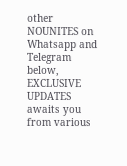other NOUNITES on Whatsapp and Telegram below, EXCLUSIVE UPDATES awaits you from various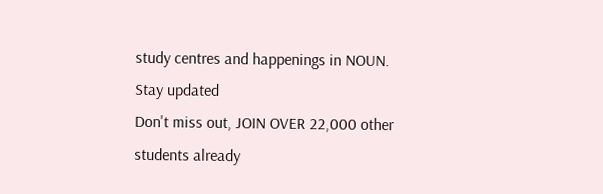study centres and happenings in NOUN. Stay updated
Don't miss out, JOIN OVER 22,000 other students already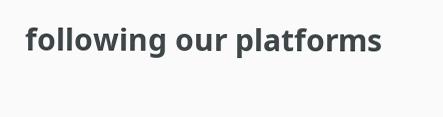following our platforms